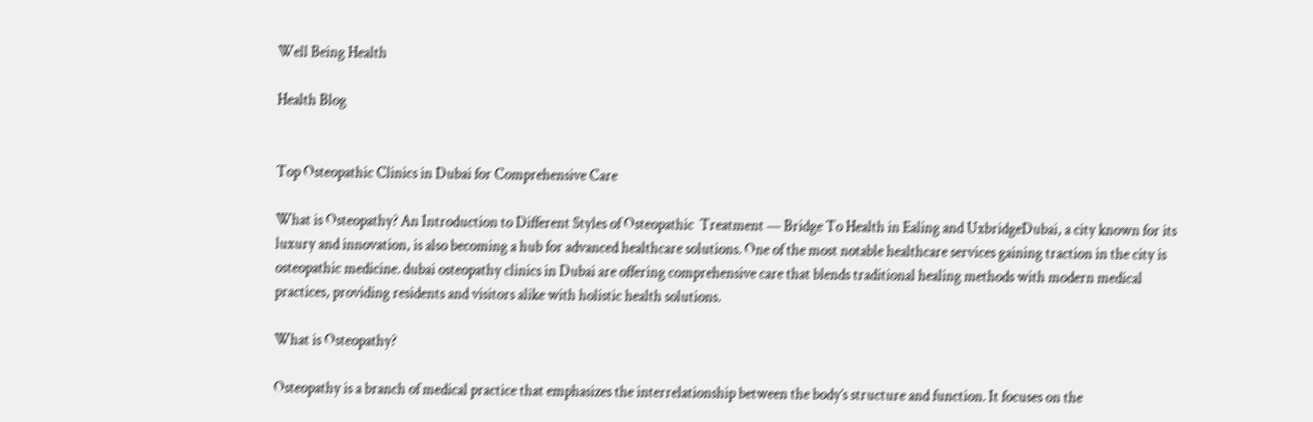Well Being Health

Health Blog


Top Osteopathic Clinics in Dubai for Comprehensive Care

What is Osteopathy? An Introduction to Different Styles of Osteopathic  Treatment — Bridge To Health in Ealing and UxbridgeDubai, a city known for its luxury and innovation, is also becoming a hub for advanced healthcare solutions. One of the most notable healthcare services gaining traction in the city is osteopathic medicine. dubai osteopathy clinics in Dubai are offering comprehensive care that blends traditional healing methods with modern medical practices, providing residents and visitors alike with holistic health solutions.

What is Osteopathy?

Osteopathy is a branch of medical practice that emphasizes the interrelationship between the body’s structure and function. It focuses on the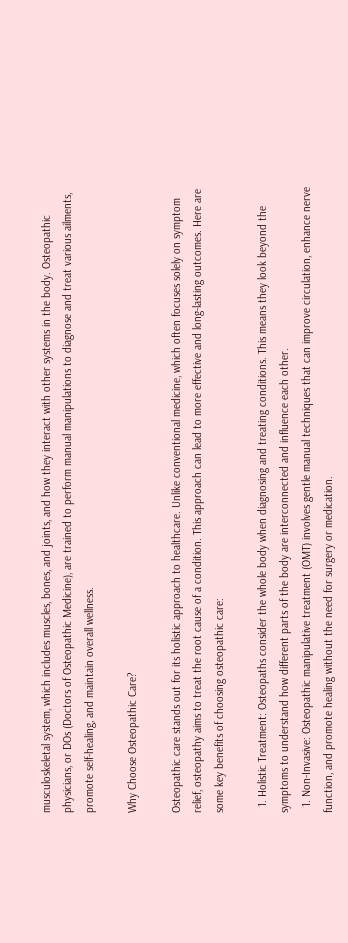musculoskeletal system, which includes muscles, bones, and joints, and how they interact with other systems in the body. Osteopathic physicians, or DOs (Doctors of Osteopathic Medicine), are trained to perform manual manipulations to diagnose and treat various ailments, promote self-healing, and maintain overall wellness.

Why Choose Osteopathic Care?

Osteopathic care stands out for its holistic approach to healthcare. Unlike conventional medicine, which often focuses solely on symptom relief, osteopathy aims to treat the root cause of a condition. This approach can lead to more effective and long-lasting outcomes. Here are some key benefits of choosing osteopathic care:

  1. Holistic Treatment: Osteopaths consider the whole body when diagnosing and treating conditions. This means they look beyond the symptoms to understand how different parts of the body are interconnected and influence each other.
  1. Non-Invasive: Osteopathic manipulative treatment (OMT) involves gentle manual techniques that can improve circulation, enhance nerve function, and promote healing without the need for surgery or medication.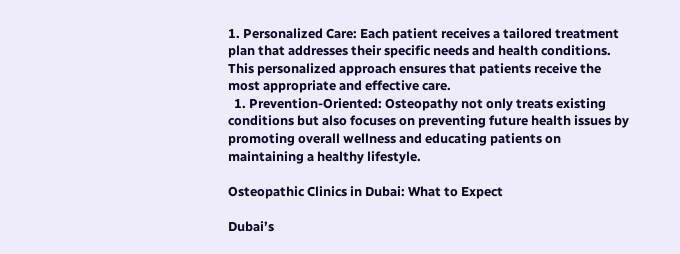1. Personalized Care: Each patient receives a tailored treatment plan that addresses their specific needs and health conditions. This personalized approach ensures that patients receive the most appropriate and effective care.
  1. Prevention-Oriented: Osteopathy not only treats existing conditions but also focuses on preventing future health issues by promoting overall wellness and educating patients on maintaining a healthy lifestyle.

Osteopathic Clinics in Dubai: What to Expect

Dubai’s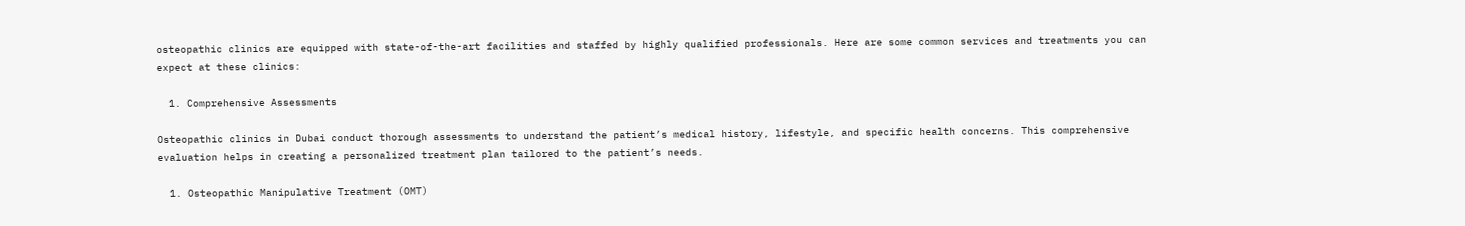osteopathic clinics are equipped with state-of-the-art facilities and staffed by highly qualified professionals. Here are some common services and treatments you can expect at these clinics:

  1. Comprehensive Assessments

Osteopathic clinics in Dubai conduct thorough assessments to understand the patient’s medical history, lifestyle, and specific health concerns. This comprehensive evaluation helps in creating a personalized treatment plan tailored to the patient’s needs.

  1. Osteopathic Manipulative Treatment (OMT)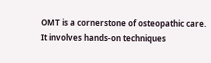OMT is a cornerstone of osteopathic care. It involves hands-on techniques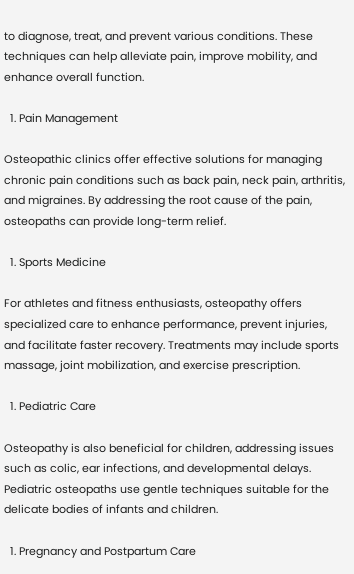to diagnose, treat, and prevent various conditions. These techniques can help alleviate pain, improve mobility, and enhance overall function.

  1. Pain Management

Osteopathic clinics offer effective solutions for managing chronic pain conditions such as back pain, neck pain, arthritis, and migraines. By addressing the root cause of the pain, osteopaths can provide long-term relief.

  1. Sports Medicine

For athletes and fitness enthusiasts, osteopathy offers specialized care to enhance performance, prevent injuries, and facilitate faster recovery. Treatments may include sports massage, joint mobilization, and exercise prescription.

  1. Pediatric Care

Osteopathy is also beneficial for children, addressing issues such as colic, ear infections, and developmental delays. Pediatric osteopaths use gentle techniques suitable for the delicate bodies of infants and children.

  1. Pregnancy and Postpartum Care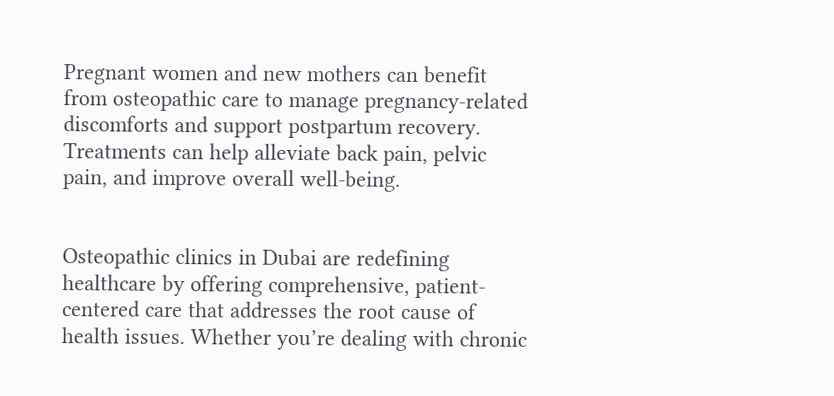Pregnant women and new mothers can benefit from osteopathic care to manage pregnancy-related discomforts and support postpartum recovery. Treatments can help alleviate back pain, pelvic pain, and improve overall well-being.


Osteopathic clinics in Dubai are redefining healthcare by offering comprehensive, patient-centered care that addresses the root cause of health issues. Whether you’re dealing with chronic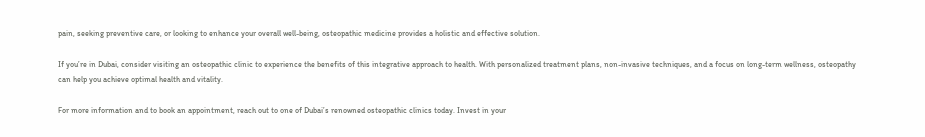pain, seeking preventive care, or looking to enhance your overall well-being, osteopathic medicine provides a holistic and effective solution.

If you’re in Dubai, consider visiting an osteopathic clinic to experience the benefits of this integrative approach to health. With personalized treatment plans, non-invasive techniques, and a focus on long-term wellness, osteopathy can help you achieve optimal health and vitality.

For more information and to book an appointment, reach out to one of Dubai’s renowned osteopathic clinics today. Invest in your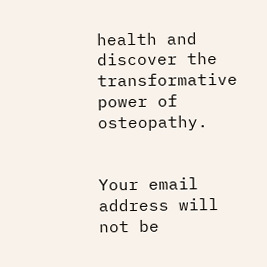health and discover the transformative power of osteopathy.


Your email address will not be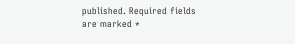published. Required fields are marked *